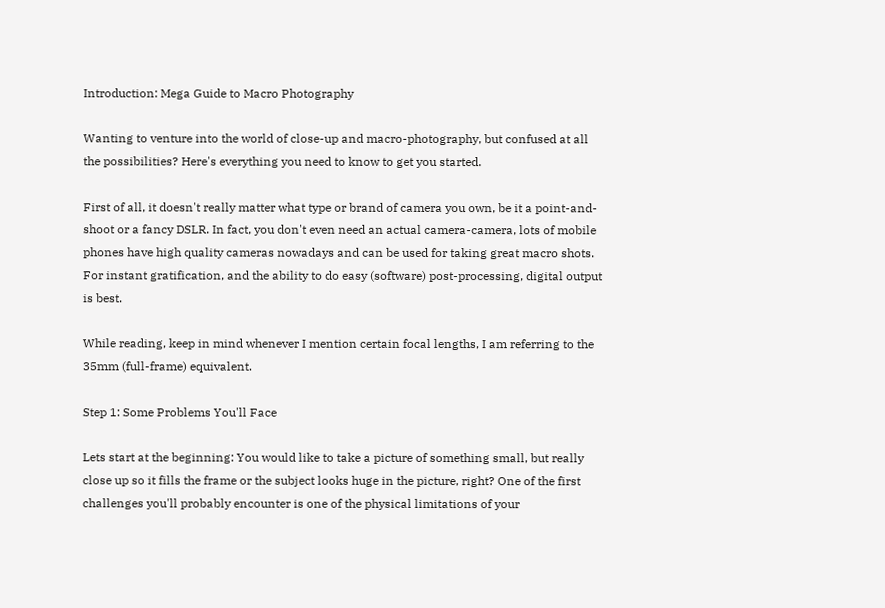Introduction: Mega Guide to Macro Photography

Wanting to venture into the world of close-up and macro-photography, but confused at all the possibilities? Here's everything you need to know to get you started.

First of all, it doesn't really matter what type or brand of camera you own, be it a point-and-shoot or a fancy DSLR. In fact, you don't even need an actual camera-camera, lots of mobile phones have high quality cameras nowadays and can be used for taking great macro shots. For instant gratification, and the ability to do easy (software) post-processing, digital output is best.

While reading, keep in mind whenever I mention certain focal lengths, I am referring to the 35mm (full-frame) equivalent.

Step 1: Some Problems You'll Face

Lets start at the beginning: You would like to take a picture of something small, but really close up so it fills the frame or the subject looks huge in the picture, right? One of the first challenges you'll probably encounter is one of the physical limitations of your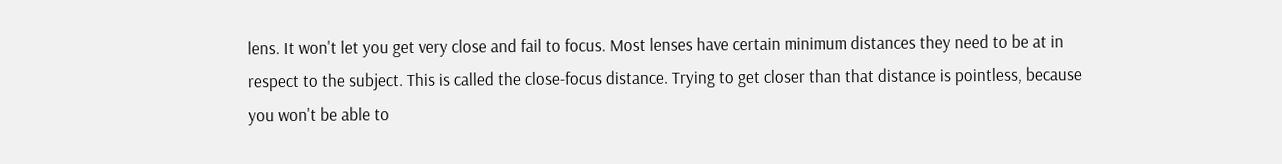lens. It won't let you get very close and fail to focus. Most lenses have certain minimum distances they need to be at in respect to the subject. This is called the close-focus distance. Trying to get closer than that distance is pointless, because you won't be able to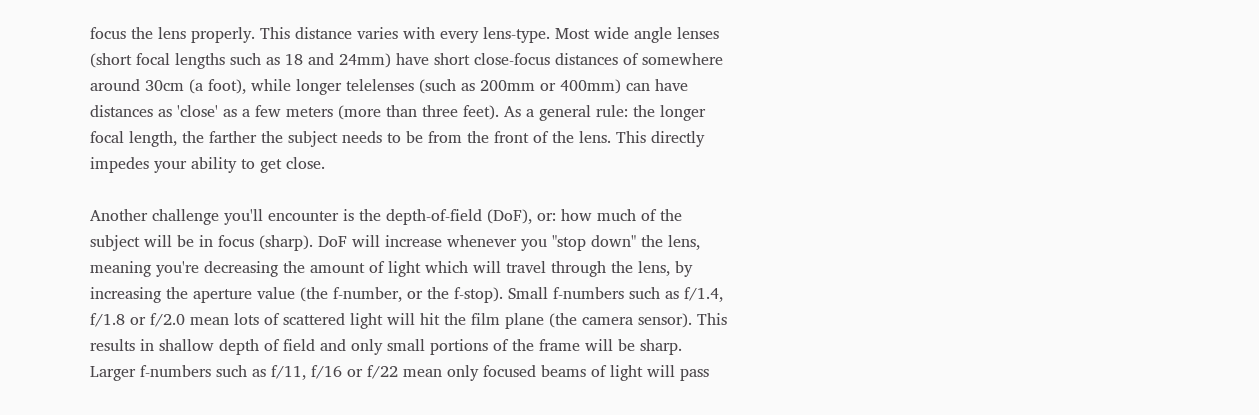focus the lens properly. This distance varies with every lens-type. Most wide angle lenses (short focal lengths such as 18 and 24mm) have short close-focus distances of somewhere around 30cm (a foot), while longer telelenses (such as 200mm or 400mm) can have distances as 'close' as a few meters (more than three feet). As a general rule: the longer focal length, the farther the subject needs to be from the front of the lens. This directly impedes your ability to get close.

Another challenge you'll encounter is the depth-of-field (DoF), or: how much of the subject will be in focus (sharp). DoF will increase whenever you "stop down" the lens, meaning you're decreasing the amount of light which will travel through the lens, by increasing the aperture value (the f-number, or the f-stop). Small f-numbers such as f/1.4, f/1.8 or f/2.0 mean lots of scattered light will hit the film plane (the camera sensor). This results in shallow depth of field and only small portions of the frame will be sharp. Larger f-numbers such as f/11, f/16 or f/22 mean only focused beams of light will pass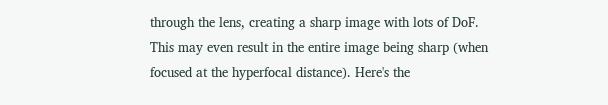through the lens, creating a sharp image with lots of DoF. This may even result in the entire image being sharp (when focused at the hyperfocal distance). Here's the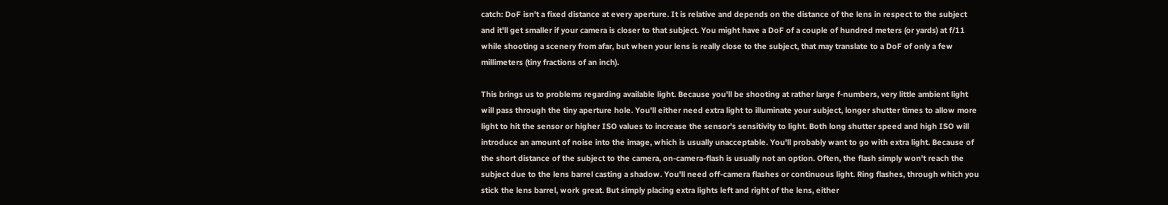catch: DoF isn't a fixed distance at every aperture. It is relative and depends on the distance of the lens in respect to the subject and it'll get smaller if your camera is closer to that subject. You might have a DoF of a couple of hundred meters (or yards) at f/11 while shooting a scenery from afar, but when your lens is really close to the subject, that may translate to a DoF of only a few millimeters (tiny fractions of an inch).

This brings us to problems regarding available light. Because you'll be shooting at rather large f-numbers, very little ambient light will pass through the tiny aperture hole. You'll either need extra light to illuminate your subject, longer shutter times to allow more light to hit the sensor or higher ISO values to increase the sensor's sensitivity to light. Both long shutter speed and high ISO will introduce an amount of noise into the image, which is usually unacceptable. You'll probably want to go with extra light. Because of the short distance of the subject to the camera, on-camera-flash is usually not an option. Often, the flash simply won't reach the subject due to the lens barrel casting a shadow. You'll need off-camera flashes or continuous light. Ring flashes, through which you stick the lens barrel, work great. But simply placing extra lights left and right of the lens, either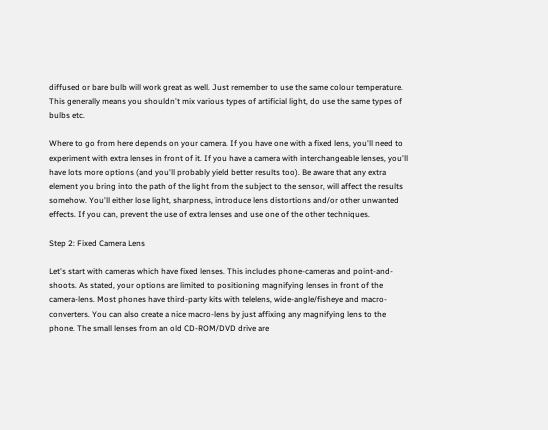diffused or bare bulb will work great as well. Just remember to use the same colour temperature. This generally means you shouldn't mix various types of artificial light, do use the same types of bulbs etc.

Where to go from here depends on your camera. If you have one with a fixed lens, you'll need to experiment with extra lenses in front of it. If you have a camera with interchangeable lenses, you'll have lots more options (and you'll probably yield better results too). Be aware that any extra element you bring into the path of the light from the subject to the sensor, will affect the results somehow. You'll either lose light, sharpness, introduce lens distortions and/or other unwanted effects. If you can, prevent the use of extra lenses and use one of the other techniques.

Step 2: Fixed Camera Lens

Let's start with cameras which have fixed lenses. This includes phone-cameras and point-and-shoots. As stated, your options are limited to positioning magnifying lenses in front of the camera-lens. Most phones have third-party kits with telelens, wide-angle/fisheye and macro-converters. You can also create a nice macro-lens by just affixing any magnifying lens to the phone. The small lenses from an old CD-ROM/DVD drive are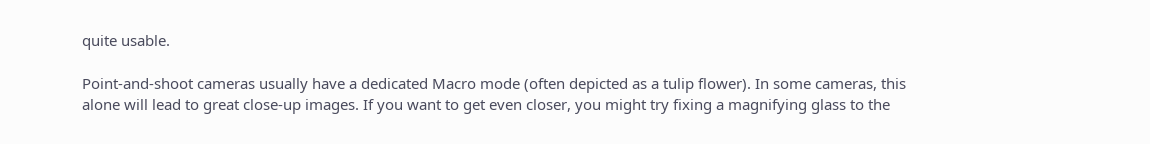quite usable.

Point-and-shoot cameras usually have a dedicated Macro mode (often depicted as a tulip flower). In some cameras, this alone will lead to great close-up images. If you want to get even closer, you might try fixing a magnifying glass to the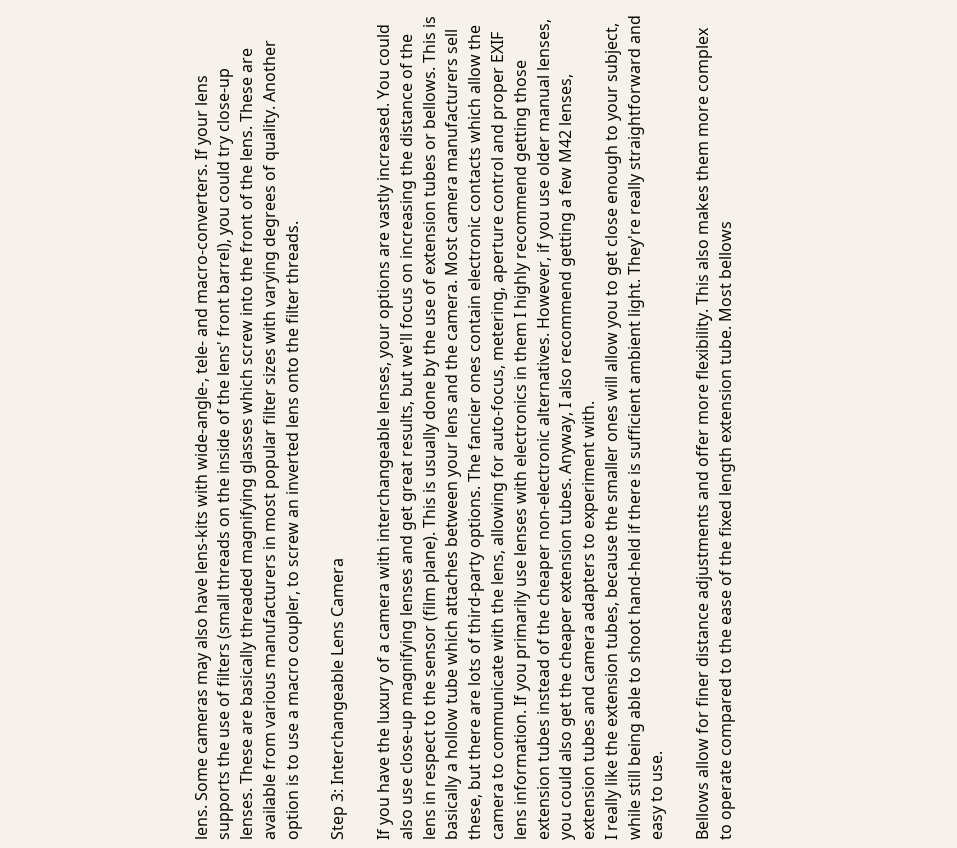lens. Some cameras may also have lens-kits with wide-angle-, tele- and macro-converters. If your lens supports the use of filters (small threads on the inside of the lens' front barrel), you could try close-up lenses. These are basically threaded magnifying glasses which screw into the front of the lens. These are available from various manufacturers in most popular filter sizes with varying degrees of quality. Another option is to use a macro coupler, to screw an inverted lens onto the filter threads.

Step 3: Interchangeable Lens Camera

If you have the luxury of a camera with interchangeable lenses, your options are vastly increased. You could also use close-up magnifying lenses and get great results, but we'll focus on increasing the distance of the lens in respect to the sensor (film plane). This is usually done by the use of extension tubes or bellows. This is basically a hollow tube which attaches between your lens and the camera. Most camera manufacturers sell these, but there are lots of third-party options. The fancier ones contain electronic contacts which allow the camera to communicate with the lens, allowing for auto-focus, metering, aperture control and proper EXIF lens information. If you primarily use lenses with electronics in them I highly recommend getting those extension tubes instead of the cheaper non-electronic alternatives. However, if you use older manual lenses, you could also get the cheaper extension tubes. Anyway, I also recommend getting a few M42 lenses, extension tubes and camera adapters to experiment with.
I really like the extension tubes, because the smaller ones will allow you to get close enough to your subject, while still being able to shoot hand-held if there is sufficient ambient light. They're really straightforward and easy to use.

Bellows allow for finer distance adjustments and offer more flexibility. This also makes them more complex to operate compared to the ease of the fixed length extension tube. Most bellows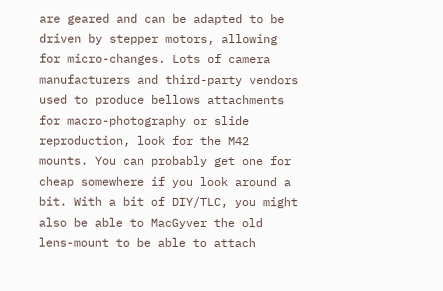are geared and can be adapted to be driven by stepper motors, allowing for micro-changes. Lots of camera manufacturers and third-party vendors used to produce bellows attachments for macro-photography or slide reproduction, look for the M42 mounts. You can probably get one for cheap somewhere if you look around a bit. With a bit of DIY/TLC, you might also be able to MacGyver the old lens-mount to be able to attach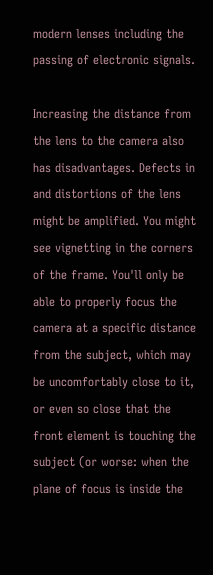modern lenses including the passing of electronic signals.

Increasing the distance from the lens to the camera also has disadvantages. Defects in and distortions of the lens might be amplified. You might see vignetting in the corners of the frame. You'll only be able to properly focus the camera at a specific distance from the subject, which may be uncomfortably close to it, or even so close that the front element is touching the subject (or worse: when the plane of focus is inside the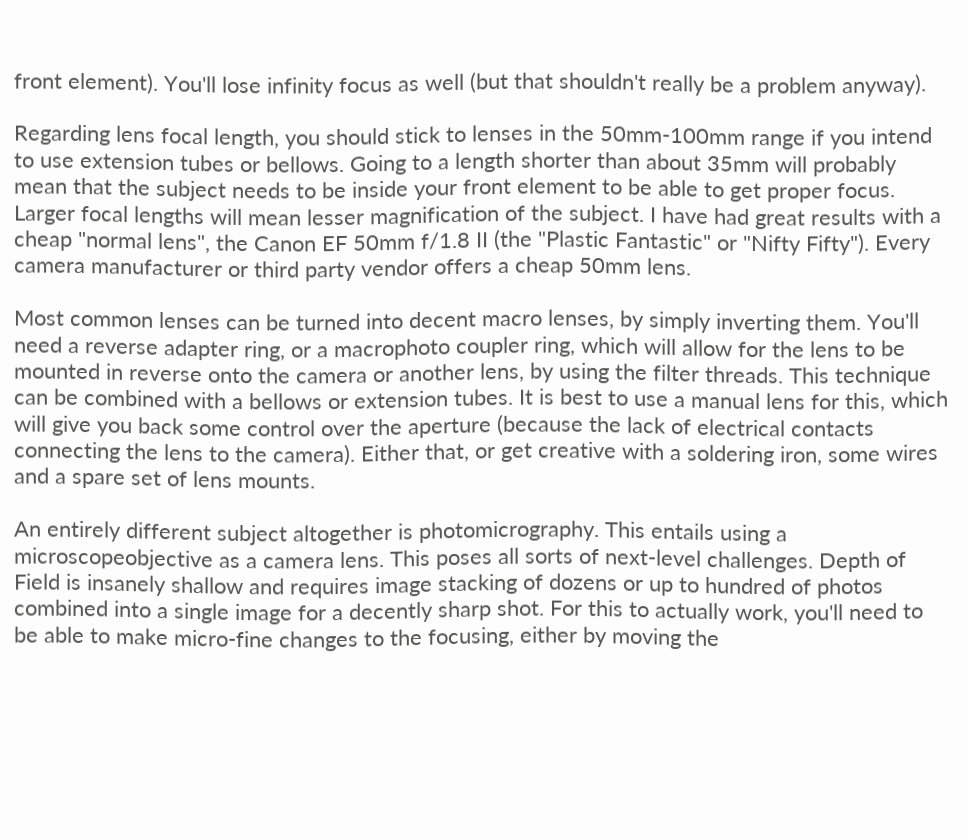front element). You'll lose infinity focus as well (but that shouldn't really be a problem anyway).

Regarding lens focal length, you should stick to lenses in the 50mm-100mm range if you intend to use extension tubes or bellows. Going to a length shorter than about 35mm will probably mean that the subject needs to be inside your front element to be able to get proper focus. Larger focal lengths will mean lesser magnification of the subject. I have had great results with a cheap "normal lens", the Canon EF 50mm f/1.8 II (the "Plastic Fantastic" or "Nifty Fifty"). Every camera manufacturer or third party vendor offers a cheap 50mm lens.

Most common lenses can be turned into decent macro lenses, by simply inverting them. You'll need a reverse adapter ring, or a macrophoto coupler ring, which will allow for the lens to be mounted in reverse onto the camera or another lens, by using the filter threads. This technique can be combined with a bellows or extension tubes. It is best to use a manual lens for this, which will give you back some control over the aperture (because the lack of electrical contacts connecting the lens to the camera). Either that, or get creative with a soldering iron, some wires and a spare set of lens mounts.

An entirely different subject altogether is photomicrography. This entails using a microscopeobjective as a camera lens. This poses all sorts of next-level challenges. Depth of Field is insanely shallow and requires image stacking of dozens or up to hundred of photos combined into a single image for a decently sharp shot. For this to actually work, you'll need to be able to make micro-fine changes to the focusing, either by moving the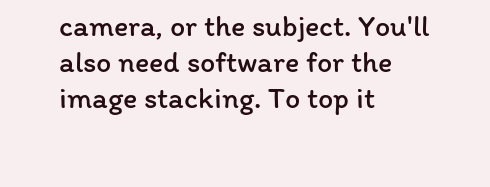camera, or the subject. You'll also need software for the image stacking. To top it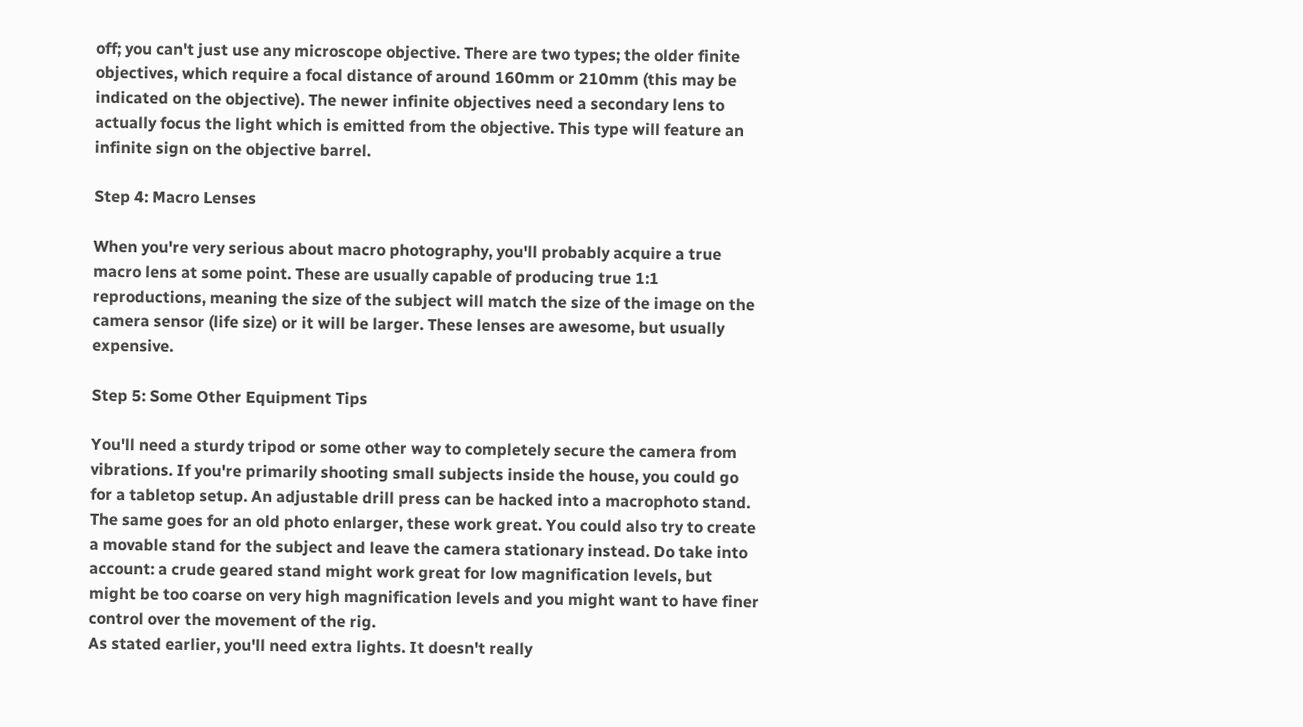off; you can't just use any microscope objective. There are two types; the older finite objectives, which require a focal distance of around 160mm or 210mm (this may be indicated on the objective). The newer infinite objectives need a secondary lens to actually focus the light which is emitted from the objective. This type will feature an infinite sign on the objective barrel.

Step 4: Macro Lenses

When you're very serious about macro photography, you'll probably acquire a true macro lens at some point. These are usually capable of producing true 1:1 reproductions, meaning the size of the subject will match the size of the image on the camera sensor (life size) or it will be larger. These lenses are awesome, but usually expensive.

Step 5: Some Other Equipment Tips

You'll need a sturdy tripod or some other way to completely secure the camera from vibrations. If you're primarily shooting small subjects inside the house, you could go for a tabletop setup. An adjustable drill press can be hacked into a macrophoto stand. The same goes for an old photo enlarger, these work great. You could also try to create a movable stand for the subject and leave the camera stationary instead. Do take into account: a crude geared stand might work great for low magnification levels, but might be too coarse on very high magnification levels and you might want to have finer control over the movement of the rig.
As stated earlier, you'll need extra lights. It doesn't really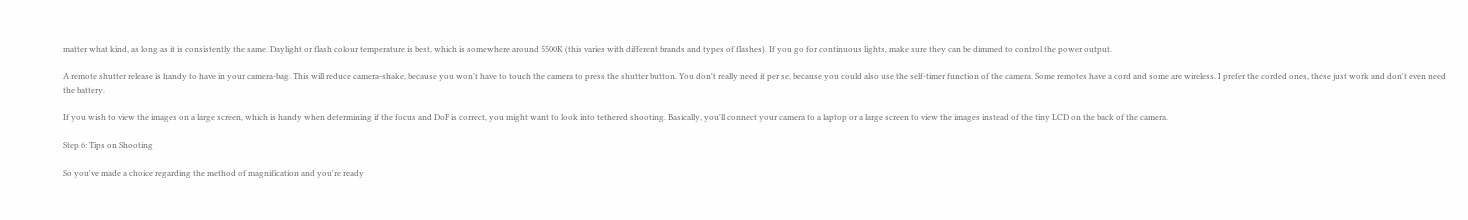matter what kind, as long as it is consistently the same. Daylight or flash colour temperature is best, which is somewhere around 5500K (this varies with different brands and types of flashes). If you go for continuous lights, make sure they can be dimmed to control the power output.

A remote shutter release is handy to have in your camera-bag. This will reduce camera-shake, because you won't have to touch the camera to press the shutter button. You don't really need it per se, because you could also use the self-timer function of the camera. Some remotes have a cord and some are wireless. I prefer the corded ones, these just work and don't even need the battery.

If you wish to view the images on a large screen, which is handy when determining if the focus and DoF is correct, you might want to look into tethered shooting. Basically, you'll connect your camera to a laptop or a large screen to view the images instead of the tiny LCD on the back of the camera.

Step 6: Tips on Shooting

So you've made a choice regarding the method of magnification and you're ready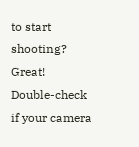to start shooting? Great!
Double-check if your camera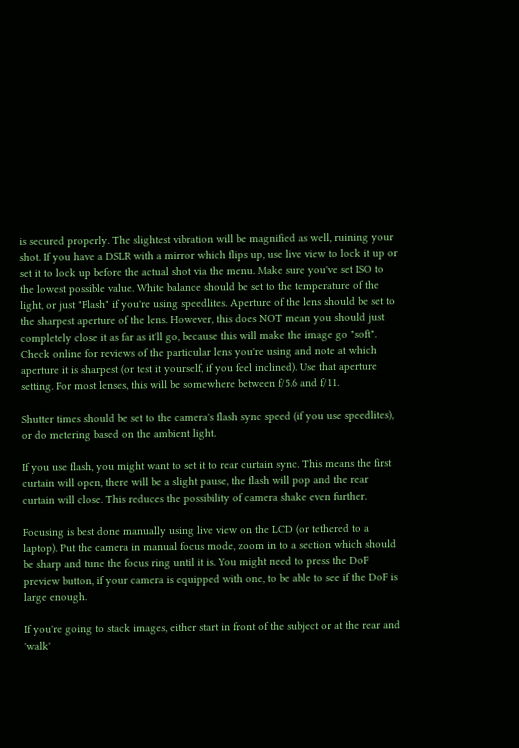is secured properly. The slightest vibration will be magnified as well, ruining your shot. If you have a DSLR with a mirror which flips up, use live view to lock it up or set it to lock up before the actual shot via the menu. Make sure you've set ISO to the lowest possible value. White balance should be set to the temperature of the light, or just "Flash" if you're using speedlites. Aperture of the lens should be set to the sharpest aperture of the lens. However, this does NOT mean you should just completely close it as far as it'll go, because this will make the image go "soft". Check online for reviews of the particular lens you're using and note at which aperture it is sharpest (or test it yourself, if you feel inclined). Use that aperture setting. For most lenses, this will be somewhere between f/5.6 and f/11.

Shutter times should be set to the camera's flash sync speed (if you use speedlites), or do metering based on the ambient light.

If you use flash, you might want to set it to rear curtain sync. This means the first curtain will open, there will be a slight pause, the flash will pop and the rear curtain will close. This reduces the possibility of camera shake even further.

Focusing is best done manually using live view on the LCD (or tethered to a laptop). Put the camera in manual focus mode, zoom in to a section which should be sharp and tune the focus ring until it is. You might need to press the DoF preview button, if your camera is equipped with one, to be able to see if the DoF is large enough.

If you're going to stack images, either start in front of the subject or at the rear and 'walk'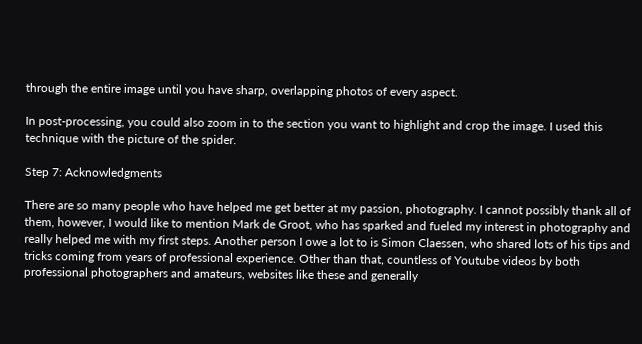through the entire image until you have sharp, overlapping photos of every aspect.

In post-processing, you could also zoom in to the section you want to highlight and crop the image. I used this technique with the picture of the spider.

Step 7: Acknowledgments

There are so many people who have helped me get better at my passion, photography. I cannot possibly thank all of them, however, I would like to mention Mark de Groot, who has sparked and fueled my interest in photography and really helped me with my first steps. Another person I owe a lot to is Simon Claessen, who shared lots of his tips and tricks coming from years of professional experience. Other than that, countless of Youtube videos by both professional photographers and amateurs, websites like these and generally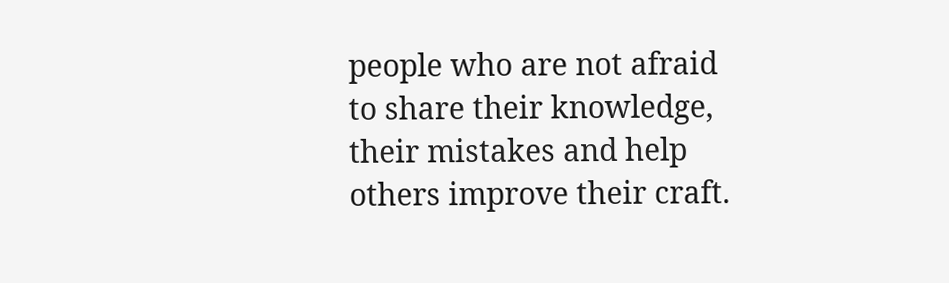people who are not afraid to share their knowledge, their mistakes and help others improve their craft.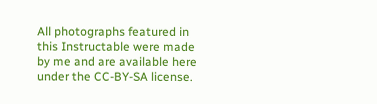All photographs featured in this Instructable were made by me and are available here under the CC-BY-SA license.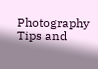Photography Tips and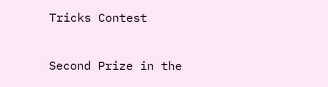Tricks Contest

Second Prize in the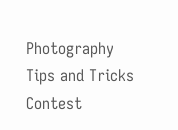Photography Tips and Tricks Contest